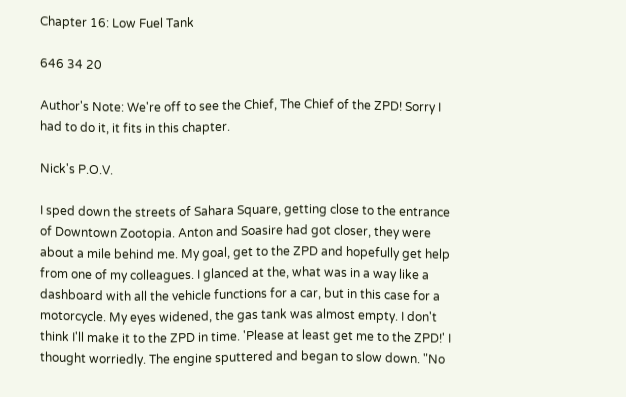Chapter 16: Low Fuel Tank

646 34 20

Author's Note: We're off to see the Chief, The Chief of the ZPD! Sorry I had to do it, it fits in this chapter.

Nick's P.O.V.

I sped down the streets of Sahara Square, getting close to the entrance of Downtown Zootopia. Anton and Soasire had got closer, they were about a mile behind me. My goal, get to the ZPD and hopefully get help from one of my colleagues. I glanced at the, what was in a way like a dashboard with all the vehicle functions for a car, but in this case for a motorcycle. My eyes widened, the gas tank was almost empty. I don't think I'll make it to the ZPD in time. 'Please at least get me to the ZPD!' I thought worriedly. The engine sputtered and began to slow down. "No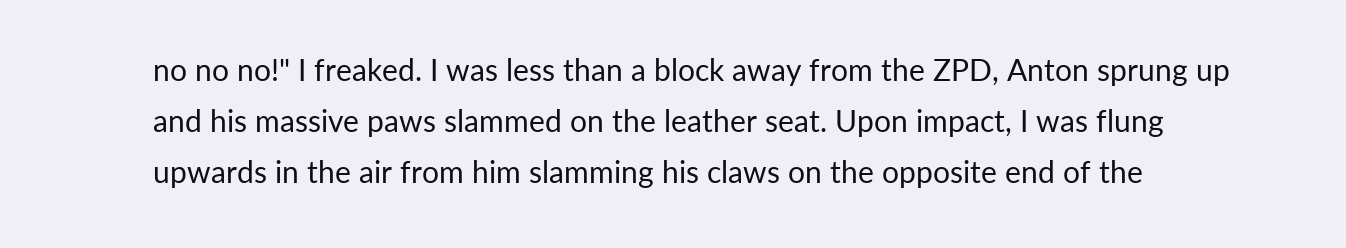no no no!" I freaked. I was less than a block away from the ZPD, Anton sprung up and his massive paws slammed on the leather seat. Upon impact, I was flung upwards in the air from him slamming his claws on the opposite end of the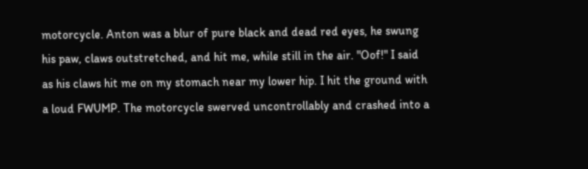motorcycle. Anton was a blur of pure black and dead red eyes, he swung his paw, claws outstretched, and hit me, while still in the air. "Oof!" I said as his claws hit me on my stomach near my lower hip. I hit the ground with a loud FWUMP. The motorcycle swerved uncontrollably and crashed into a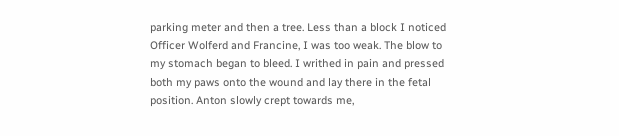parking meter and then a tree. Less than a block I noticed Officer Wolferd and Francine, I was too weak. The blow to my stomach began to bleed. I writhed in pain and pressed both my paws onto the wound and lay there in the fetal position. Anton slowly crept towards me,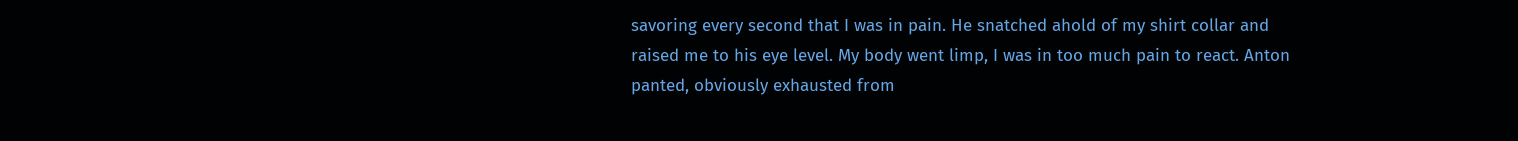savoring every second that I was in pain. He snatched ahold of my shirt collar and raised me to his eye level. My body went limp, I was in too much pain to react. Anton panted, obviously exhausted from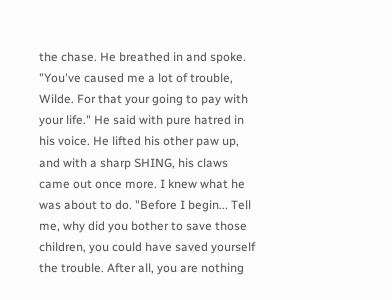the chase. He breathed in and spoke. "You've caused me a lot of trouble, Wilde. For that your going to pay with your life." He said with pure hatred in his voice. He lifted his other paw up, and with a sharp SHING, his claws came out once more. I knew what he was about to do. "Before I begin... Tell me, why did you bother to save those children, you could have saved yourself the trouble. After all, you are nothing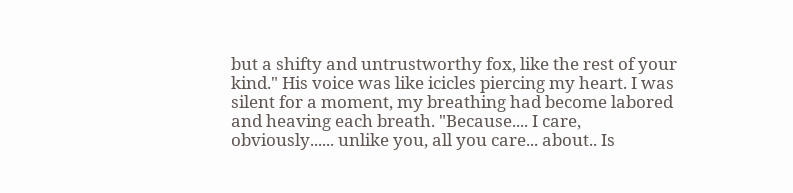but a shifty and untrustworthy fox, like the rest of your kind." His voice was like icicles piercing my heart. I was silent for a moment, my breathing had become labored and heaving each breath. "Because.... I care, obviously...... unlike you, all you care... about.. Is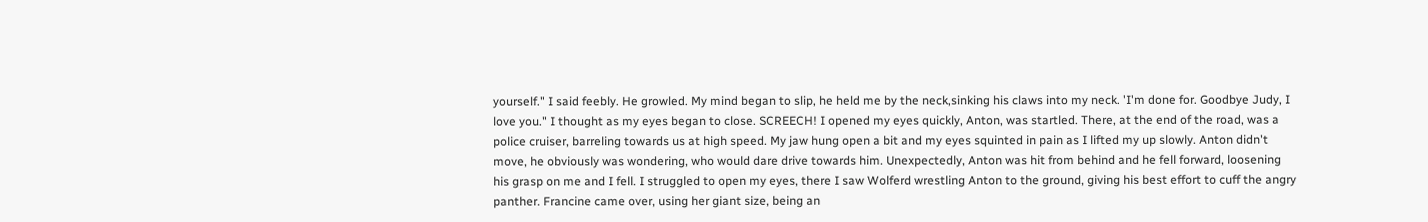yourself." I said feebly. He growled. My mind began to slip, he held me by the neck,sinking his claws into my neck. 'I'm done for. Goodbye Judy, I love you." I thought as my eyes began to close. SCREECH! I opened my eyes quickly, Anton, was startled. There, at the end of the road, was a police cruiser, barreling towards us at high speed. My jaw hung open a bit and my eyes squinted in pain as I lifted my up slowly. Anton didn't move, he obviously was wondering, who would dare drive towards him. Unexpectedly, Anton was hit from behind and he fell forward, loosening his grasp on me and I fell. I struggled to open my eyes, there I saw Wolferd wrestling Anton to the ground, giving his best effort to cuff the angry panther. Francine came over, using her giant size, being an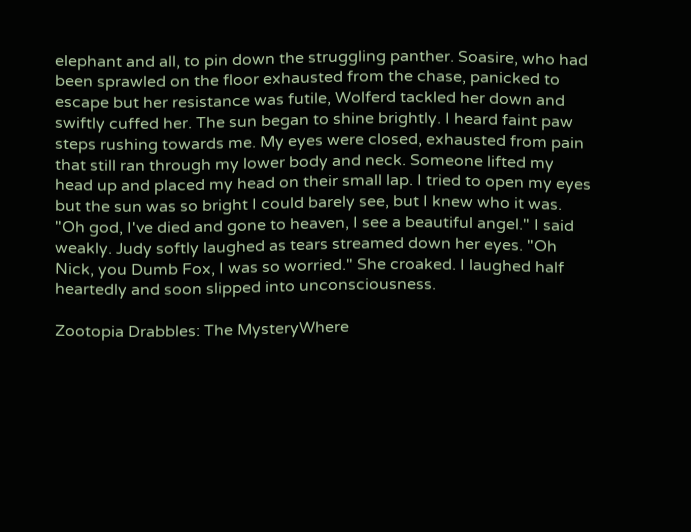elephant and all, to pin down the struggling panther. Soasire, who had been sprawled on the floor exhausted from the chase, panicked to escape but her resistance was futile, Wolferd tackled her down and swiftly cuffed her. The sun began to shine brightly. I heard faint paw steps rushing towards me. My eyes were closed, exhausted from pain that still ran through my lower body and neck. Someone lifted my head up and placed my head on their small lap. I tried to open my eyes but the sun was so bright I could barely see, but I knew who it was. "Oh god, I've died and gone to heaven, I see a beautiful angel." I said weakly. Judy softly laughed as tears streamed down her eyes. "Oh Nick, you Dumb Fox, I was so worried." She croaked. I laughed half heartedly and soon slipped into unconsciousness.

Zootopia Drabbles: The MysteryWhere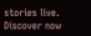stories live. Discover now